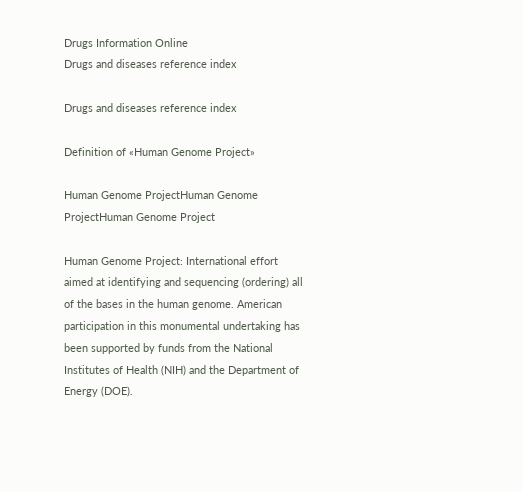Drugs Information Online
Drugs and diseases reference index

Drugs and diseases reference index

Definition of «Human Genome Project»

Human Genome ProjectHuman Genome ProjectHuman Genome Project

Human Genome Project: International effort aimed at identifying and sequencing (ordering) all of the bases in the human genome. American participation in this monumental undertaking has been supported by funds from the National Institutes of Health (NIH) and the Department of Energy (DOE).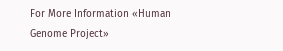For More Information «Human Genome Project»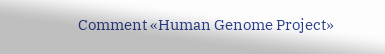Comment «Human Genome Project»